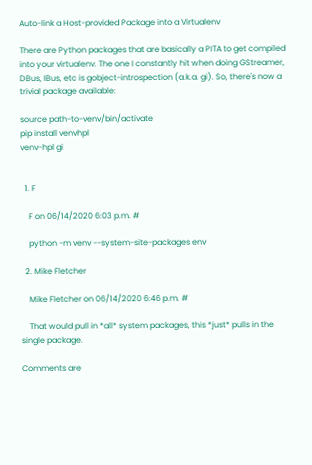Auto-link a Host-provided Package into a Virtualenv

There are Python packages that are basically a PITA to get compiled into your virtualenv. The one I constantly hit when doing GStreamer, DBus, IBus, etc is gobject-introspection (a.k.a. gi). So, there's now a trivial package available:

source path-to-venv/bin/activate
pip install venvhpl
venv-hpl gi


  1. F

    F on 06/14/2020 6:03 p.m. #

    python -m venv --system-site-packages env

  2. Mike Fletcher

    Mike Fletcher on 06/14/2020 6:46 p.m. #

    That would pull in *all* system packages, this *just* pulls in the single package.

Comments are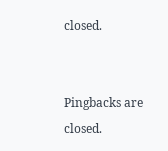closed.


Pingbacks are closed.